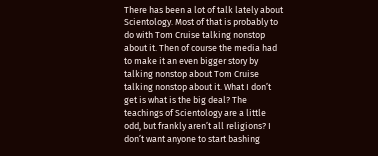There has been a lot of talk lately about Scientology. Most of that is probably to do with Tom Cruise talking nonstop about it. Then of course the media had to make it an even bigger story by talking nonstop about Tom Cruise talking nonstop about it. What I don’t get is what is the big deal? The teachings of Scientology are a little odd, but frankly aren’t all religions? I don’t want anyone to start bashing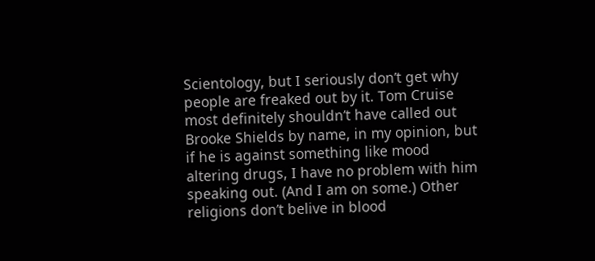Scientology, but I seriously don’t get why people are freaked out by it. Tom Cruise most definitely shouldn’t have called out Brooke Shields by name, in my opinion, but if he is against something like mood altering drugs, I have no problem with him speaking out. (And I am on some.) Other religions don’t belive in blood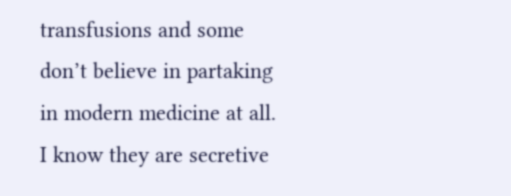transfusions and some don’t believe in partaking in modern medicine at all. I know they are secretive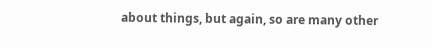about things, but again, so are many other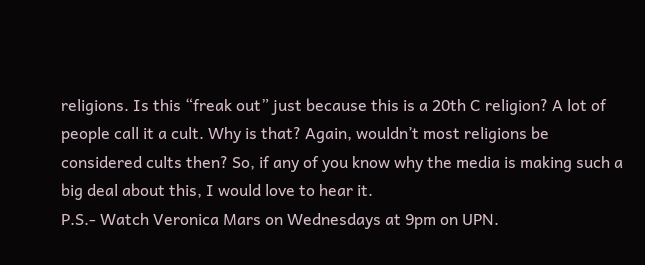religions. Is this “freak out” just because this is a 20th C religion? A lot of people call it a cult. Why is that? Again, wouldn’t most religions be considered cults then? So, if any of you know why the media is making such a big deal about this, I would love to hear it.
P.S.- Watch Veronica Mars on Wednesdays at 9pm on UPN.